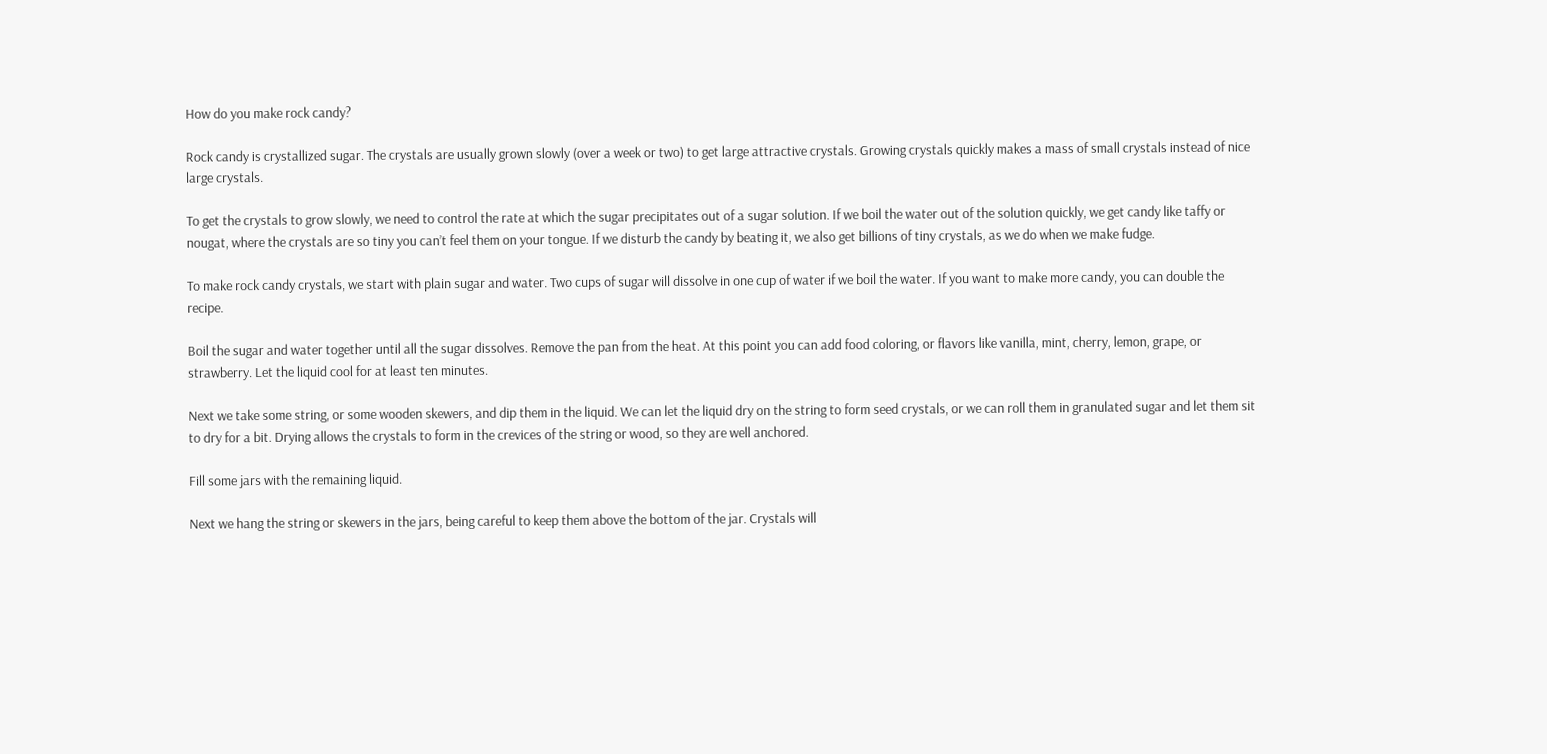How do you make rock candy?

Rock candy is crystallized sugar. The crystals are usually grown slowly (over a week or two) to get large attractive crystals. Growing crystals quickly makes a mass of small crystals instead of nice large crystals.

To get the crystals to grow slowly, we need to control the rate at which the sugar precipitates out of a sugar solution. If we boil the water out of the solution quickly, we get candy like taffy or nougat, where the crystals are so tiny you can’t feel them on your tongue. If we disturb the candy by beating it, we also get billions of tiny crystals, as we do when we make fudge.

To make rock candy crystals, we start with plain sugar and water. Two cups of sugar will dissolve in one cup of water if we boil the water. If you want to make more candy, you can double the recipe.

Boil the sugar and water together until all the sugar dissolves. Remove the pan from the heat. At this point you can add food coloring, or flavors like vanilla, mint, cherry, lemon, grape, or strawberry. Let the liquid cool for at least ten minutes.

Next we take some string, or some wooden skewers, and dip them in the liquid. We can let the liquid dry on the string to form seed crystals, or we can roll them in granulated sugar and let them sit to dry for a bit. Drying allows the crystals to form in the crevices of the string or wood, so they are well anchored.

Fill some jars with the remaining liquid.

Next we hang the string or skewers in the jars, being careful to keep them above the bottom of the jar. Crystals will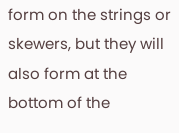form on the strings or skewers, but they will also form at the bottom of the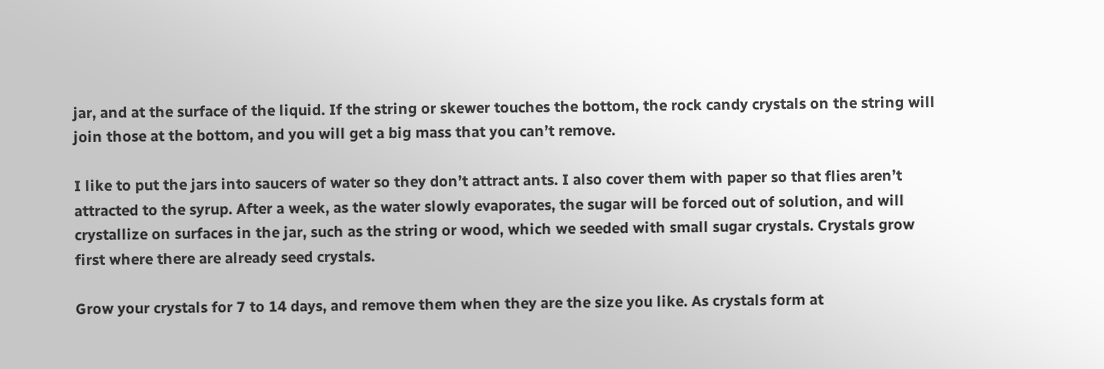jar, and at the surface of the liquid. If the string or skewer touches the bottom, the rock candy crystals on the string will join those at the bottom, and you will get a big mass that you can’t remove.

I like to put the jars into saucers of water so they don’t attract ants. I also cover them with paper so that flies aren’t attracted to the syrup. After a week, as the water slowly evaporates, the sugar will be forced out of solution, and will crystallize on surfaces in the jar, such as the string or wood, which we seeded with small sugar crystals. Crystals grow first where there are already seed crystals.

Grow your crystals for 7 to 14 days, and remove them when they are the size you like. As crystals form at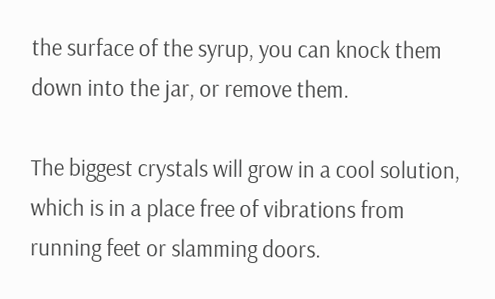the surface of the syrup, you can knock them down into the jar, or remove them.

The biggest crystals will grow in a cool solution, which is in a place free of vibrations from running feet or slamming doors.